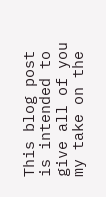This blog post is intended to give all of you my take on the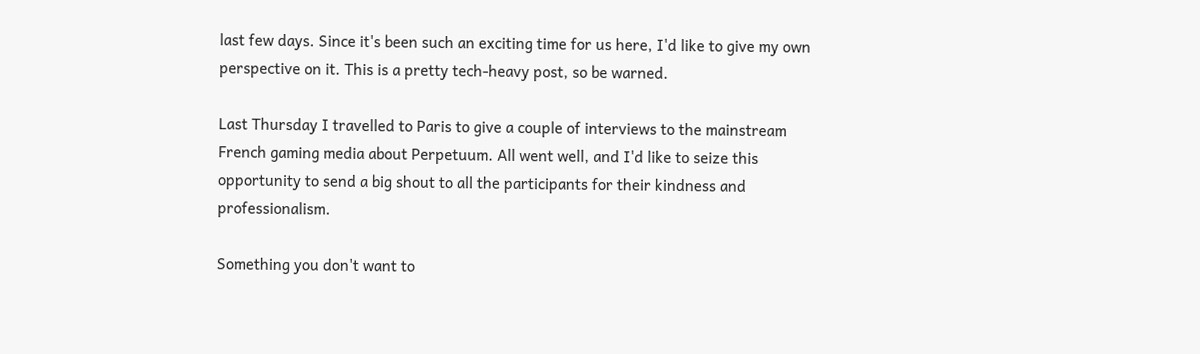last few days. Since it's been such an exciting time for us here, I'd like to give my own perspective on it. This is a pretty tech-heavy post, so be warned.

Last Thursday I travelled to Paris to give a couple of interviews to the mainstream French gaming media about Perpetuum. All went well, and I'd like to seize this opportunity to send a big shout to all the participants for their kindness and professionalism.

Something you don't want to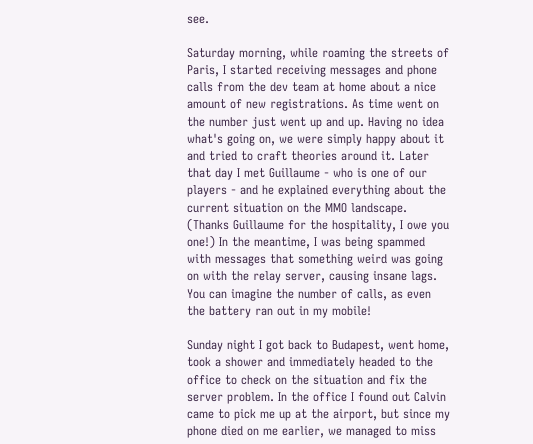see.

Saturday morning, while roaming the streets of Paris, I started receiving messages and phone calls from the dev team at home about a nice amount of new registrations. As time went on the number just went up and up. Having no idea what's going on, we were simply happy about it and tried to craft theories around it. Later that day I met Guillaume - who is one of our players - and he explained everything about the current situation on the MMO landscape. (Thanks Guillaume for the hospitality, I owe you one!) In the meantime, I was being spammed with messages that something weird was going on with the relay server, causing insane lags. You can imagine the number of calls, as even the battery ran out in my mobile!

Sunday night I got back to Budapest, went home, took a shower and immediately headed to the office to check on the situation and fix the server problem. In the office I found out Calvin came to pick me up at the airport, but since my phone died on me earlier, we managed to miss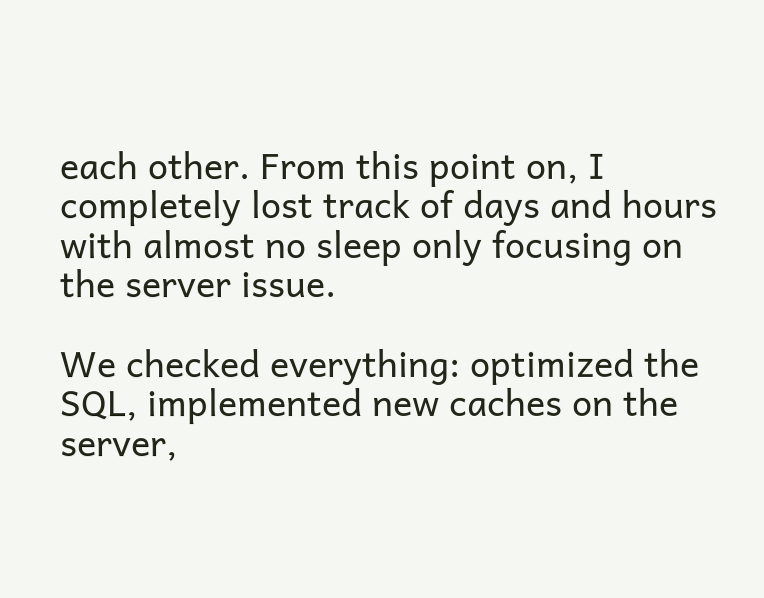each other. From this point on, I completely lost track of days and hours with almost no sleep only focusing on the server issue.

We checked everything: optimized the SQL, implemented new caches on the server,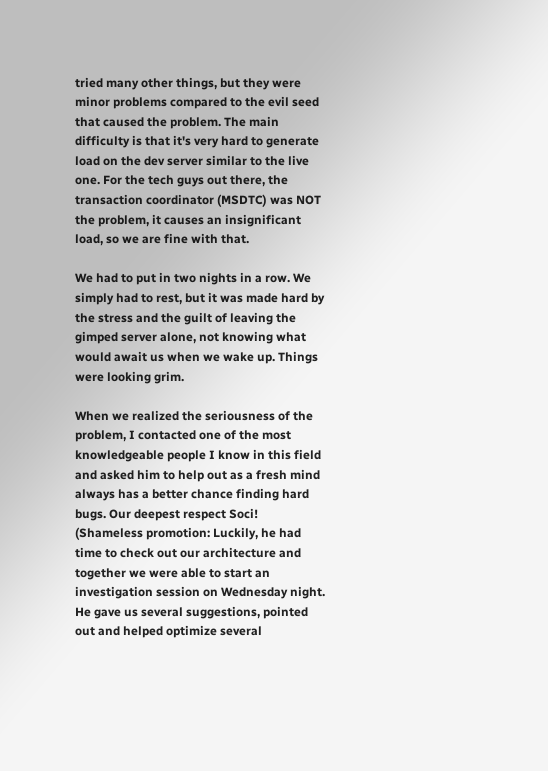tried many other things, but they were minor problems compared to the evil seed that caused the problem. The main difficulty is that it's very hard to generate load on the dev server similar to the live one. For the tech guys out there, the transaction coordinator (MSDTC) was NOT the problem, it causes an insignificant load, so we are fine with that.

We had to put in two nights in a row. We simply had to rest, but it was made hard by the stress and the guilt of leaving the gimped server alone, not knowing what would await us when we wake up. Things were looking grim.

When we realized the seriousness of the problem, I contacted one of the most knowledgeable people I know in this field and asked him to help out as a fresh mind always has a better chance finding hard bugs. Our deepest respect Soci! (Shameless promotion: Luckily, he had time to check out our architecture and together we were able to start an investigation session on Wednesday night. He gave us several suggestions, pointed out and helped optimize several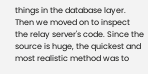things in the database layer. Then we moved on to inspect the relay server's code. Since the source is huge, the quickest and most realistic method was to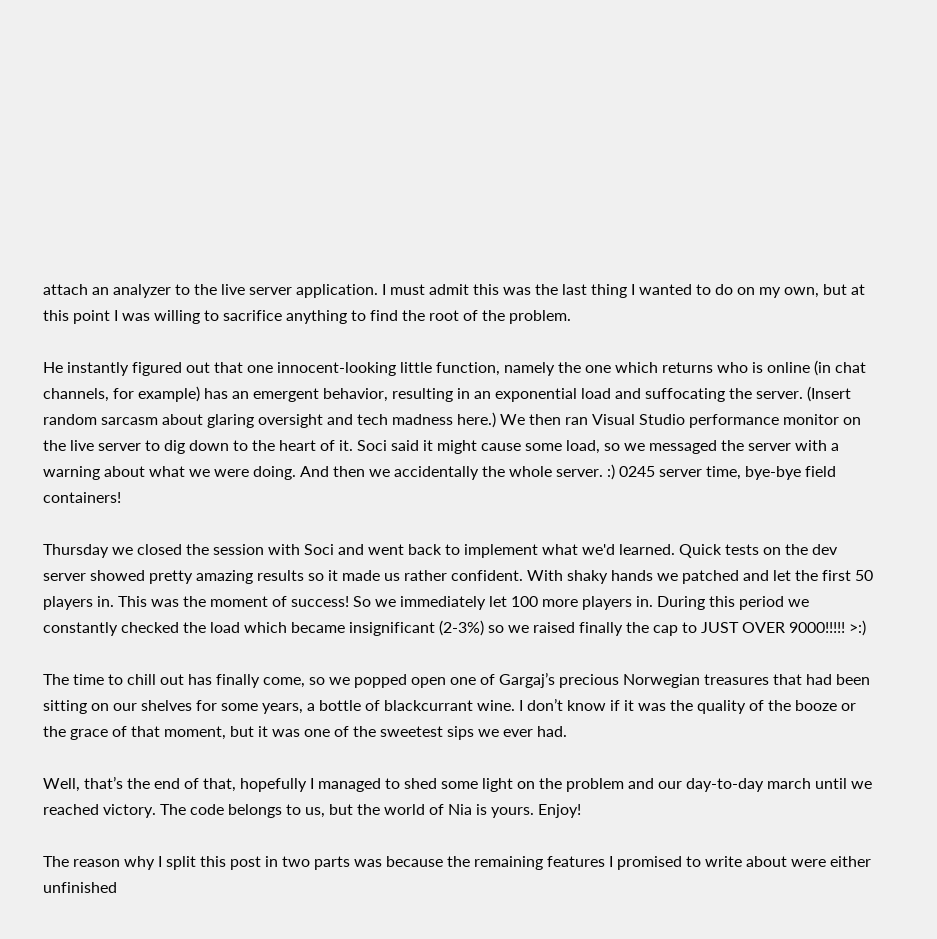attach an analyzer to the live server application. I must admit this was the last thing I wanted to do on my own, but at this point I was willing to sacrifice anything to find the root of the problem.

He instantly figured out that one innocent-looking little function, namely the one which returns who is online (in chat channels, for example) has an emergent behavior, resulting in an exponential load and suffocating the server. (Insert random sarcasm about glaring oversight and tech madness here.) We then ran Visual Studio performance monitor on the live server to dig down to the heart of it. Soci said it might cause some load, so we messaged the server with a warning about what we were doing. And then we accidentally the whole server. :) 0245 server time, bye-bye field containers!

Thursday we closed the session with Soci and went back to implement what we'd learned. Quick tests on the dev server showed pretty amazing results so it made us rather confident. With shaky hands we patched and let the first 50 players in. This was the moment of success! So we immediately let 100 more players in. During this period we constantly checked the load which became insignificant (2-3%) so we raised finally the cap to JUST OVER 9000!!!!! >:)

The time to chill out has finally come, so we popped open one of Gargaj’s precious Norwegian treasures that had been sitting on our shelves for some years, a bottle of blackcurrant wine. I don’t know if it was the quality of the booze or the grace of that moment, but it was one of the sweetest sips we ever had.

Well, that’s the end of that, hopefully I managed to shed some light on the problem and our day-to-day march until we reached victory. The code belongs to us, but the world of Nia is yours. Enjoy!

The reason why I split this post in two parts was because the remaining features I promised to write about were either unfinished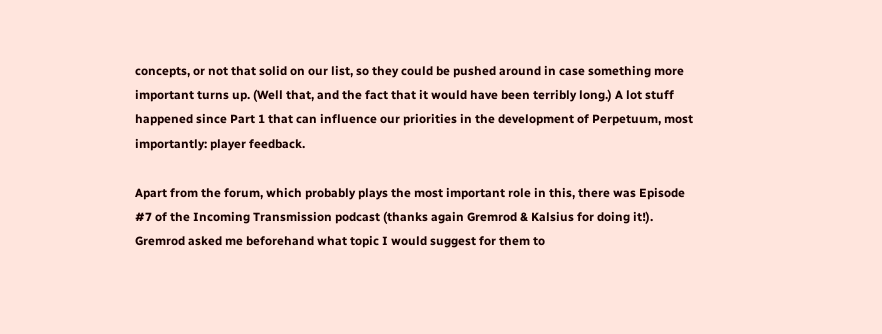concepts, or not that solid on our list, so they could be pushed around in case something more important turns up. (Well that, and the fact that it would have been terribly long.) A lot stuff happened since Part 1 that can influence our priorities in the development of Perpetuum, most importantly: player feedback.

Apart from the forum, which probably plays the most important role in this, there was Episode #7 of the Incoming Transmission podcast (thanks again Gremrod & Kalsius for doing it!). Gremrod asked me beforehand what topic I would suggest for them to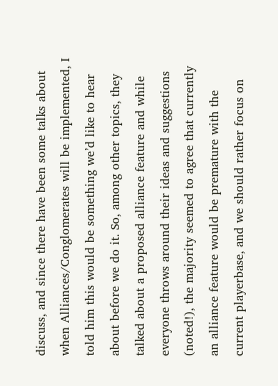discuss, and since there have been some talks about when Alliances/Conglomerates will be implemented, I told him this would be something we’d like to hear about before we do it. So, among other topics, they talked about a proposed alliance feature and while everyone throws around their ideas and suggestions (noted!), the majority seemed to agree that currently an alliance feature would be premature with the current playerbase, and we should rather focus on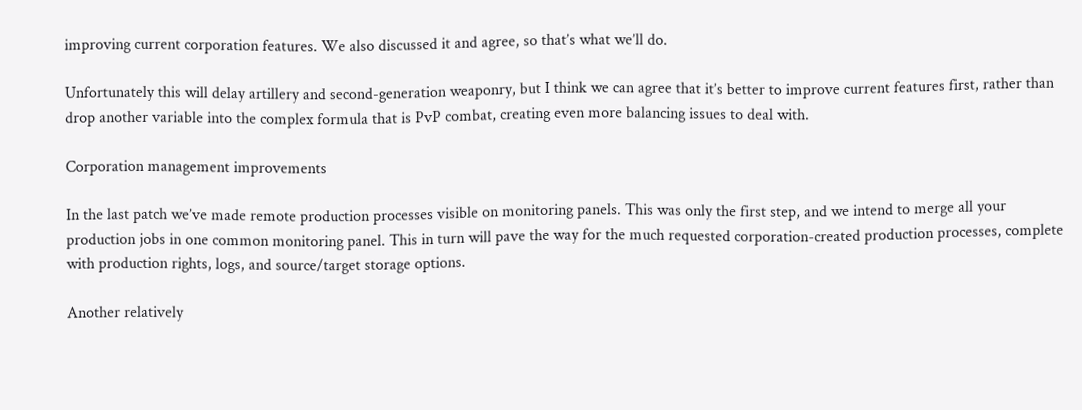improving current corporation features. We also discussed it and agree, so that’s what we’ll do.

Unfortunately this will delay artillery and second-generation weaponry, but I think we can agree that it’s better to improve current features first, rather than drop another variable into the complex formula that is PvP combat, creating even more balancing issues to deal with.

Corporation management improvements

In the last patch we’ve made remote production processes visible on monitoring panels. This was only the first step, and we intend to merge all your production jobs in one common monitoring panel. This in turn will pave the way for the much requested corporation-created production processes, complete with production rights, logs, and source/target storage options.

Another relatively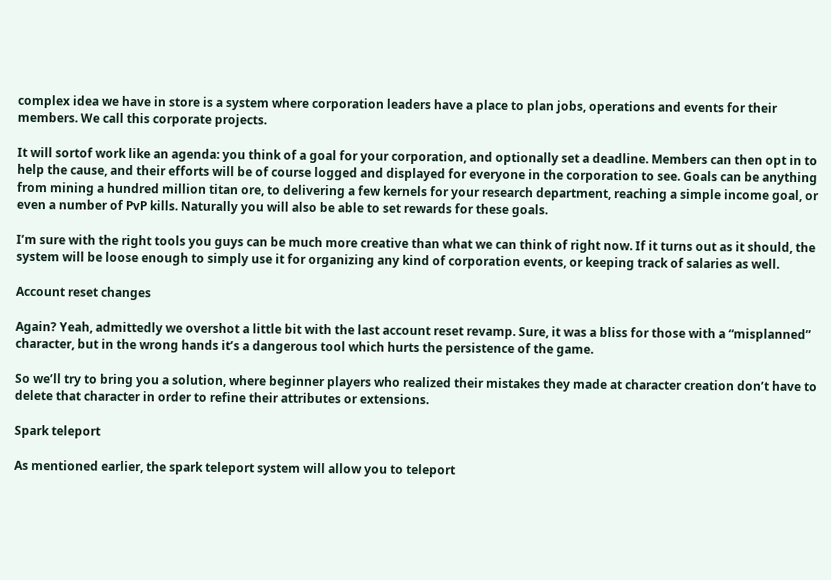complex idea we have in store is a system where corporation leaders have a place to plan jobs, operations and events for their members. We call this corporate projects.

It will sortof work like an agenda: you think of a goal for your corporation, and optionally set a deadline. Members can then opt in to help the cause, and their efforts will be of course logged and displayed for everyone in the corporation to see. Goals can be anything from mining a hundred million titan ore, to delivering a few kernels for your research department, reaching a simple income goal, or even a number of PvP kills. Naturally you will also be able to set rewards for these goals.

I’m sure with the right tools you guys can be much more creative than what we can think of right now. If it turns out as it should, the system will be loose enough to simply use it for organizing any kind of corporation events, or keeping track of salaries as well.

Account reset changes

Again? Yeah, admittedly we overshot a little bit with the last account reset revamp. Sure, it was a bliss for those with a “misplanned” character, but in the wrong hands it’s a dangerous tool which hurts the persistence of the game.

So we’ll try to bring you a solution, where beginner players who realized their mistakes they made at character creation don’t have to delete that character in order to refine their attributes or extensions.

Spark teleport

As mentioned earlier, the spark teleport system will allow you to teleport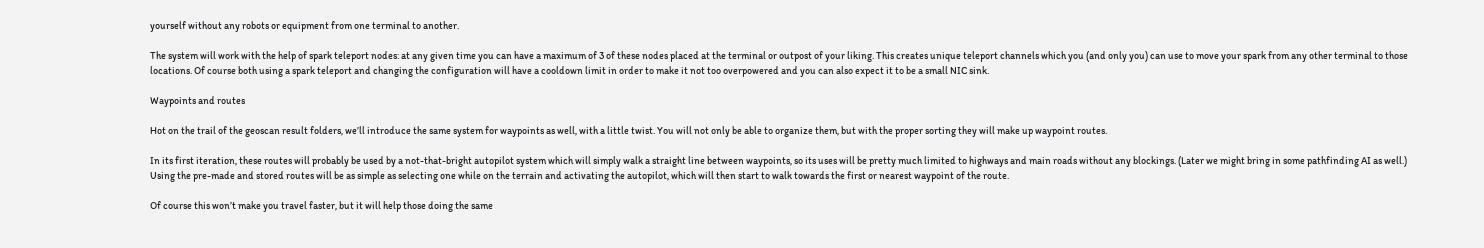yourself without any robots or equipment from one terminal to another.

The system will work with the help of spark teleport nodes: at any given time you can have a maximum of 3 of these nodes placed at the terminal or outpost of your liking. This creates unique teleport channels which you (and only you) can use to move your spark from any other terminal to those locations. Of course both using a spark teleport and changing the configuration will have a cooldown limit in order to make it not too overpowered and you can also expect it to be a small NIC sink.

Waypoints and routes

Hot on the trail of the geoscan result folders, we’ll introduce the same system for waypoints as well, with a little twist. You will not only be able to organize them, but with the proper sorting they will make up waypoint routes.

In its first iteration, these routes will probably be used by a not-that-bright autopilot system which will simply walk a straight line between waypoints, so its uses will be pretty much limited to highways and main roads without any blockings. (Later we might bring in some pathfinding AI as well.) Using the pre-made and stored routes will be as simple as selecting one while on the terrain and activating the autopilot, which will then start to walk towards the first or nearest waypoint of the route.

Of course this won’t make you travel faster, but it will help those doing the same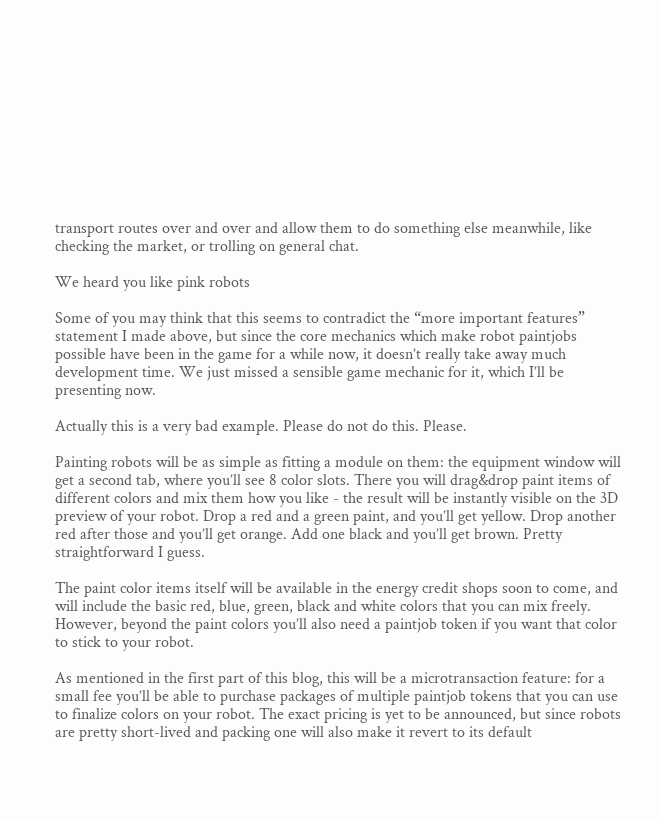transport routes over and over and allow them to do something else meanwhile, like checking the market, or trolling on general chat.

We heard you like pink robots

Some of you may think that this seems to contradict the “more important features” statement I made above, but since the core mechanics which make robot paintjobs possible have been in the game for a while now, it doesn’t really take away much development time. We just missed a sensible game mechanic for it, which I’ll be presenting now.

Actually this is a very bad example. Please do not do this. Please.

Painting robots will be as simple as fitting a module on them: the equipment window will get a second tab, where you’ll see 8 color slots. There you will drag&drop paint items of different colors and mix them how you like - the result will be instantly visible on the 3D preview of your robot. Drop a red and a green paint, and you’ll get yellow. Drop another red after those and you’ll get orange. Add one black and you’ll get brown. Pretty straightforward I guess.

The paint color items itself will be available in the energy credit shops soon to come, and will include the basic red, blue, green, black and white colors that you can mix freely. However, beyond the paint colors you’ll also need a paintjob token if you want that color to stick to your robot.

As mentioned in the first part of this blog, this will be a microtransaction feature: for a small fee you’ll be able to purchase packages of multiple paintjob tokens that you can use to finalize colors on your robot. The exact pricing is yet to be announced, but since robots are pretty short-lived and packing one will also make it revert to its default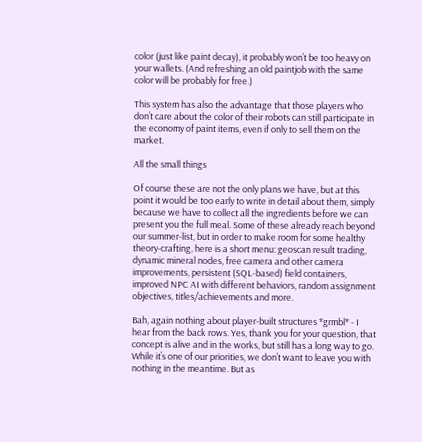color (just like paint decay), it probably won’t be too heavy on your wallets. (And refreshing an old paintjob with the same color will be probably for free.)

This system has also the advantage that those players who don’t care about the color of their robots can still participate in the economy of paint items, even if only to sell them on the market.

All the small things

Of course these are not the only plans we have, but at this point it would be too early to write in detail about them, simply because we have to collect all the ingredients before we can present you the full meal. Some of these already reach beyond our summer-list, but in order to make room for some healthy theory-crafting, here is a short menu: geoscan result trading, dynamic mineral nodes, free camera and other camera improvements, persistent (SQL-based) field containers, improved NPC AI with different behaviors, random assignment objectives, titles/achievements and more.

Bah, again nothing about player-built structures *grmbl* - I hear from the back rows. Yes, thank you for your question, that concept is alive and in the works, but still has a long way to go. While it’s one of our priorities, we don’t want to leave you with nothing in the meantime. But as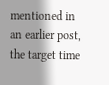mentioned in an earlier post, the target time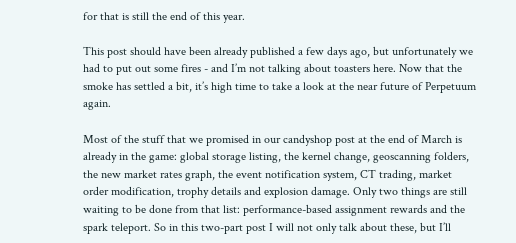for that is still the end of this year.

This post should have been already published a few days ago, but unfortunately we had to put out some fires - and I’m not talking about toasters here. Now that the smoke has settled a bit, it’s high time to take a look at the near future of Perpetuum again.

Most of the stuff that we promised in our candyshop post at the end of March is already in the game: global storage listing, the kernel change, geoscanning folders, the new market rates graph, the event notification system, CT trading, market order modification, trophy details and explosion damage. Only two things are still waiting to be done from that list: performance-based assignment rewards and the spark teleport. So in this two-part post I will not only talk about these, but I’ll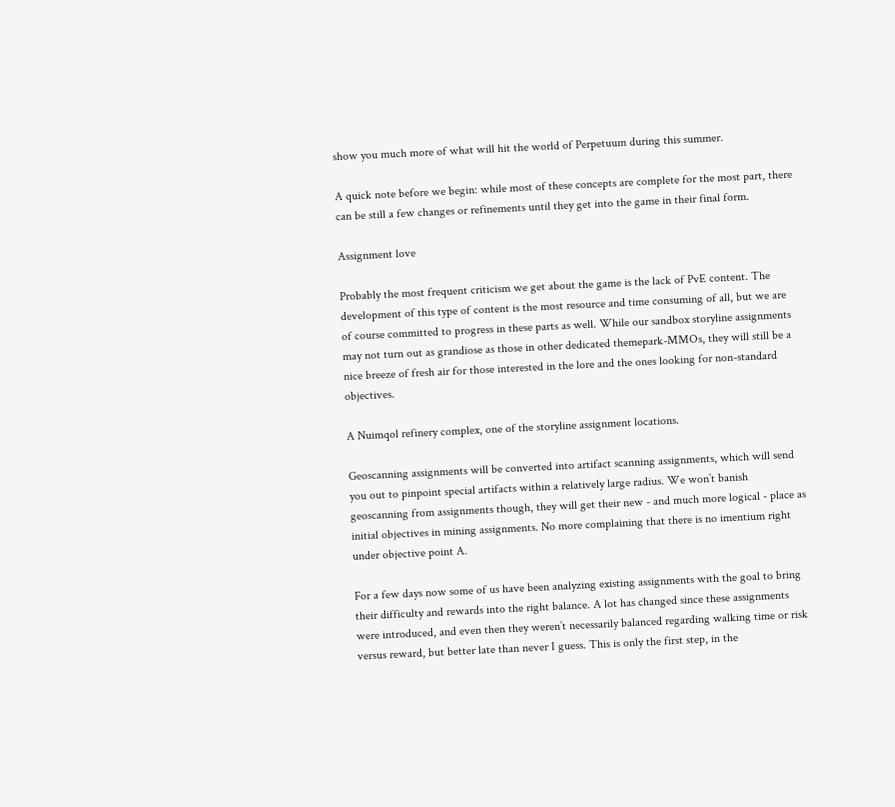show you much more of what will hit the world of Perpetuum during this summer.

A quick note before we begin: while most of these concepts are complete for the most part, there can be still a few changes or refinements until they get into the game in their final form.

Assignment love

Probably the most frequent criticism we get about the game is the lack of PvE content. The development of this type of content is the most resource and time consuming of all, but we are of course committed to progress in these parts as well. While our sandbox storyline assignments may not turn out as grandiose as those in other dedicated themepark-MMOs, they will still be a nice breeze of fresh air for those interested in the lore and the ones looking for non-standard objectives.

A Nuimqol refinery complex, one of the storyline assignment locations.

Geoscanning assignments will be converted into artifact scanning assignments, which will send you out to pinpoint special artifacts within a relatively large radius. We won’t banish geoscanning from assignments though, they will get their new - and much more logical - place as initial objectives in mining assignments. No more complaining that there is no imentium right under objective point A.

For a few days now some of us have been analyzing existing assignments with the goal to bring their difficulty and rewards into the right balance. A lot has changed since these assignments were introduced, and even then they weren’t necessarily balanced regarding walking time or risk versus reward, but better late than never I guess. This is only the first step, in the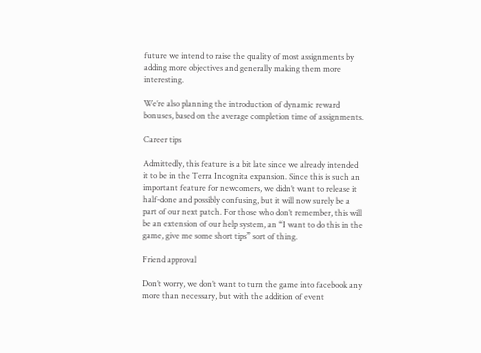future we intend to raise the quality of most assignments by adding more objectives and generally making them more interesting.

We’re also planning the introduction of dynamic reward bonuses, based on the average completion time of assignments.

Career tips

Admittedly, this feature is a bit late since we already intended it to be in the Terra Incognita expansion. Since this is such an important feature for newcomers, we didn’t want to release it half-done and possibly confusing, but it will now surely be a part of our next patch. For those who don’t remember, this will be an extension of our help system, an “I want to do this in the game, give me some short tips” sort of thing.

Friend approval

Don’t worry, we don’t want to turn the game into facebook any more than necessary, but with the addition of event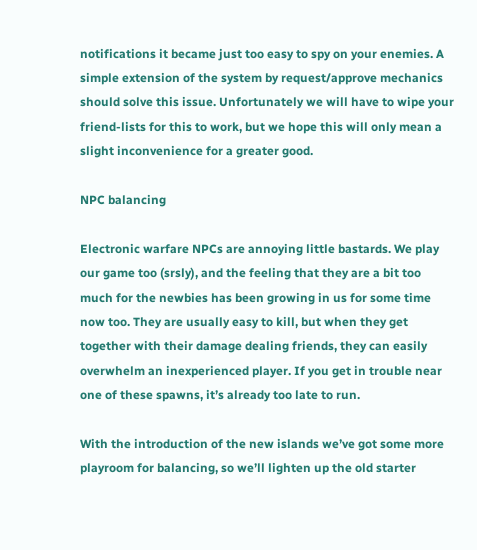notifications it became just too easy to spy on your enemies. A simple extension of the system by request/approve mechanics should solve this issue. Unfortunately we will have to wipe your friend-lists for this to work, but we hope this will only mean a slight inconvenience for a greater good.

NPC balancing

Electronic warfare NPCs are annoying little bastards. We play our game too (srsly), and the feeling that they are a bit too much for the newbies has been growing in us for some time now too. They are usually easy to kill, but when they get together with their damage dealing friends, they can easily overwhelm an inexperienced player. If you get in trouble near one of these spawns, it’s already too late to run.

With the introduction of the new islands we’ve got some more playroom for balancing, so we’ll lighten up the old starter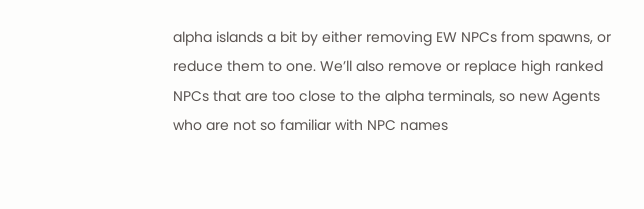alpha islands a bit by either removing EW NPCs from spawns, or reduce them to one. We’ll also remove or replace high ranked NPCs that are too close to the alpha terminals, so new Agents who are not so familiar with NPC names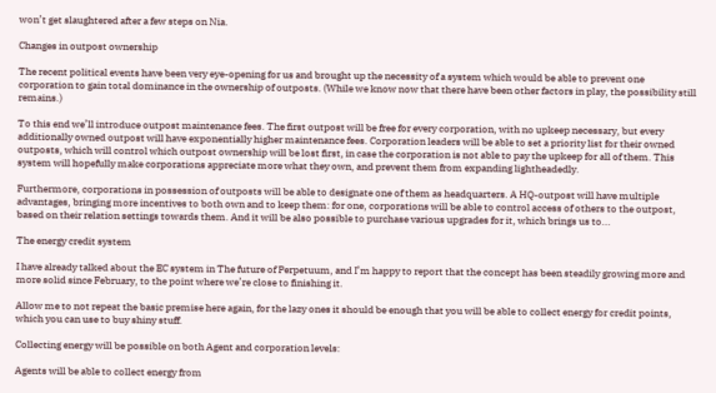won’t get slaughtered after a few steps on Nia.

Changes in outpost ownership

The recent political events have been very eye-opening for us and brought up the necessity of a system which would be able to prevent one corporation to gain total dominance in the ownership of outposts. (While we know now that there have been other factors in play, the possibility still remains.)

To this end we’ll introduce outpost maintenance fees. The first outpost will be free for every corporation, with no upkeep necessary, but every additionally owned outpost will have exponentially higher maintenance fees. Corporation leaders will be able to set a priority list for their owned outposts, which will control which outpost ownership will be lost first, in case the corporation is not able to pay the upkeep for all of them. This system will hopefully make corporations appreciate more what they own, and prevent them from expanding lightheadedly.

Furthermore, corporations in possession of outposts will be able to designate one of them as headquarters. A HQ-outpost will have multiple advantages, bringing more incentives to both own and to keep them: for one, corporations will be able to control access of others to the outpost, based on their relation settings towards them. And it will be also possible to purchase various upgrades for it, which brings us to...

The energy credit system

I have already talked about the EC system in The future of Perpetuum, and I’m happy to report that the concept has been steadily growing more and more solid since February, to the point where we’re close to finishing it.

Allow me to not repeat the basic premise here again, for the lazy ones it should be enough that you will be able to collect energy for credit points, which you can use to buy shiny stuff.

Collecting energy will be possible on both Agent and corporation levels:

Agents will be able to collect energy from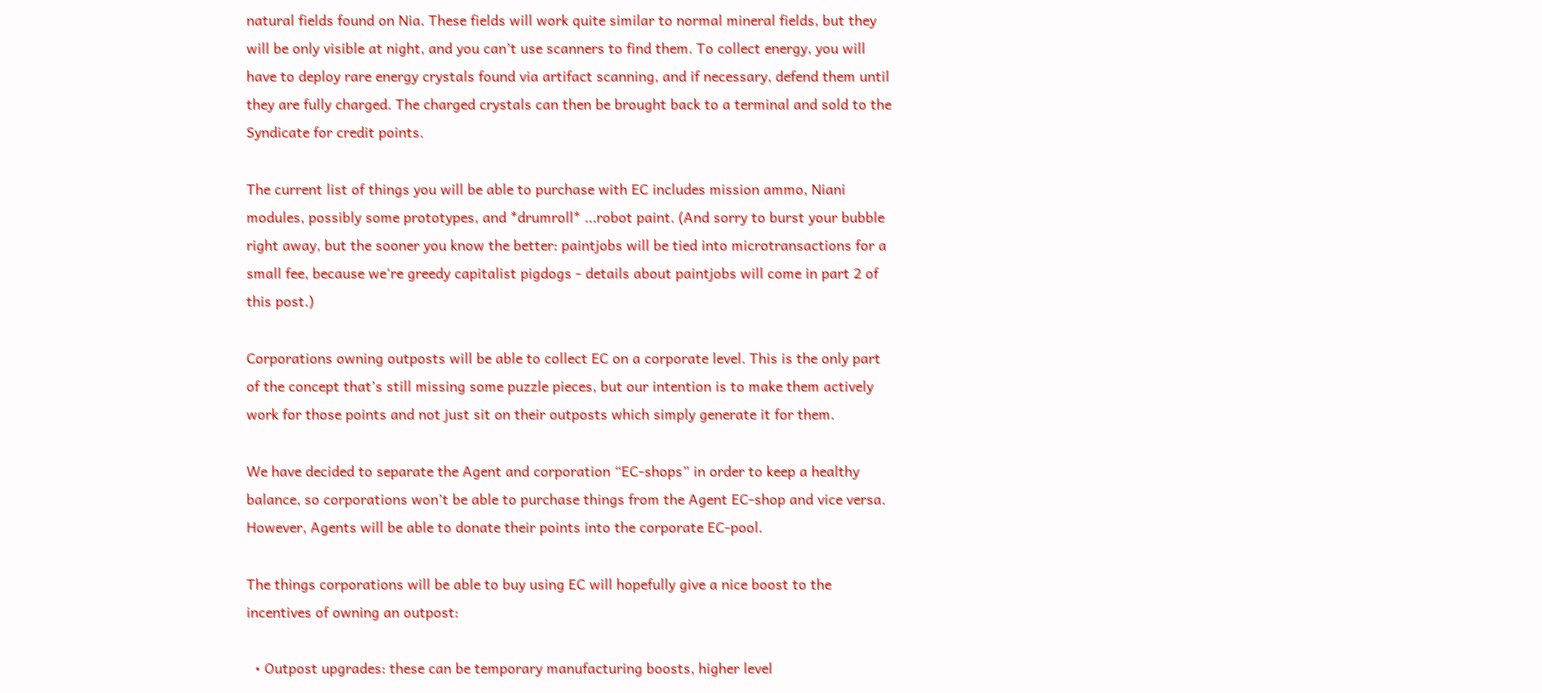natural fields found on Nia. These fields will work quite similar to normal mineral fields, but they will be only visible at night, and you can’t use scanners to find them. To collect energy, you will have to deploy rare energy crystals found via artifact scanning, and if necessary, defend them until they are fully charged. The charged crystals can then be brought back to a terminal and sold to the Syndicate for credit points.

The current list of things you will be able to purchase with EC includes mission ammo, Niani modules, possibly some prototypes, and *drumroll* ...robot paint. (And sorry to burst your bubble right away, but the sooner you know the better: paintjobs will be tied into microtransactions for a small fee, because we're greedy capitalist pigdogs - details about paintjobs will come in part 2 of this post.)

Corporations owning outposts will be able to collect EC on a corporate level. This is the only part of the concept that’s still missing some puzzle pieces, but our intention is to make them actively work for those points and not just sit on their outposts which simply generate it for them.

We have decided to separate the Agent and corporation “EC-shops” in order to keep a healthy balance, so corporations won’t be able to purchase things from the Agent EC-shop and vice versa. However, Agents will be able to donate their points into the corporate EC-pool.

The things corporations will be able to buy using EC will hopefully give a nice boost to the incentives of owning an outpost:

  • Outpost upgrades: these can be temporary manufacturing boosts, higher level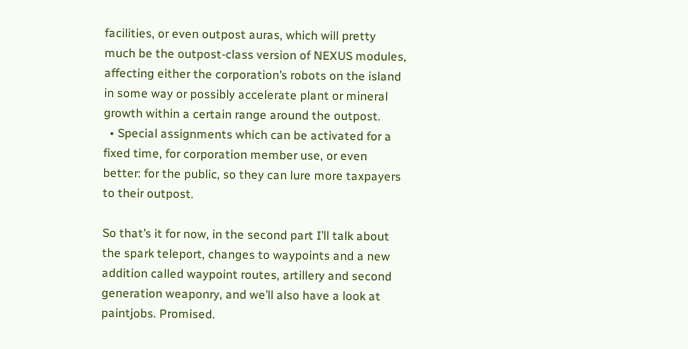facilities, or even outpost auras, which will pretty much be the outpost-class version of NEXUS modules, affecting either the corporation’s robots on the island in some way or possibly accelerate plant or mineral growth within a certain range around the outpost.
  • Special assignments which can be activated for a fixed time, for corporation member use, or even better: for the public, so they can lure more taxpayers to their outpost.

So that’s it for now, in the second part I’ll talk about the spark teleport, changes to waypoints and a new addition called waypoint routes, artillery and second generation weaponry, and we’ll also have a look at paintjobs. Promised.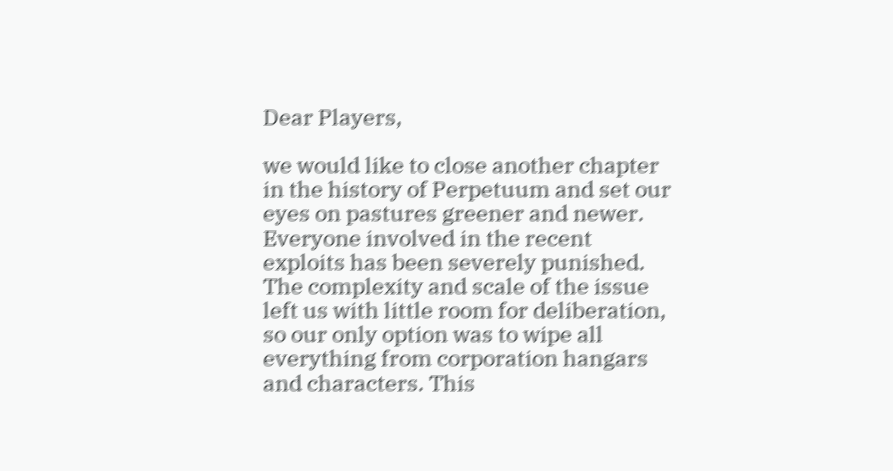Dear Players,

we would like to close another chapter in the history of Perpetuum and set our eyes on pastures greener and newer. Everyone involved in the recent exploits has been severely punished. The complexity and scale of the issue left us with little room for deliberation, so our only option was to wipe all everything from corporation hangars and characters. This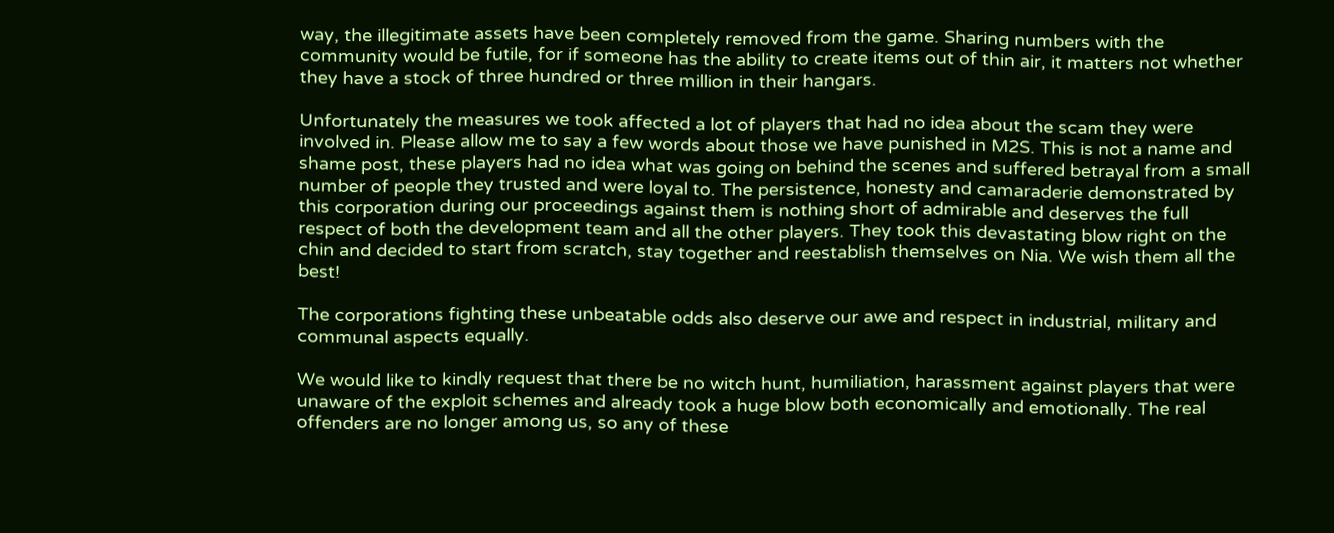way, the illegitimate assets have been completely removed from the game. Sharing numbers with the community would be futile, for if someone has the ability to create items out of thin air, it matters not whether they have a stock of three hundred or three million in their hangars.

Unfortunately the measures we took affected a lot of players that had no idea about the scam they were involved in. Please allow me to say a few words about those we have punished in M2S. This is not a name and shame post, these players had no idea what was going on behind the scenes and suffered betrayal from a small number of people they trusted and were loyal to. The persistence, honesty and camaraderie demonstrated by this corporation during our proceedings against them is nothing short of admirable and deserves the full respect of both the development team and all the other players. They took this devastating blow right on the chin and decided to start from scratch, stay together and reestablish themselves on Nia. We wish them all the best!

The corporations fighting these unbeatable odds also deserve our awe and respect in industrial, military and communal aspects equally.

We would like to kindly request that there be no witch hunt, humiliation, harassment against players that were unaware of the exploit schemes and already took a huge blow both economically and emotionally. The real offenders are no longer among us, so any of these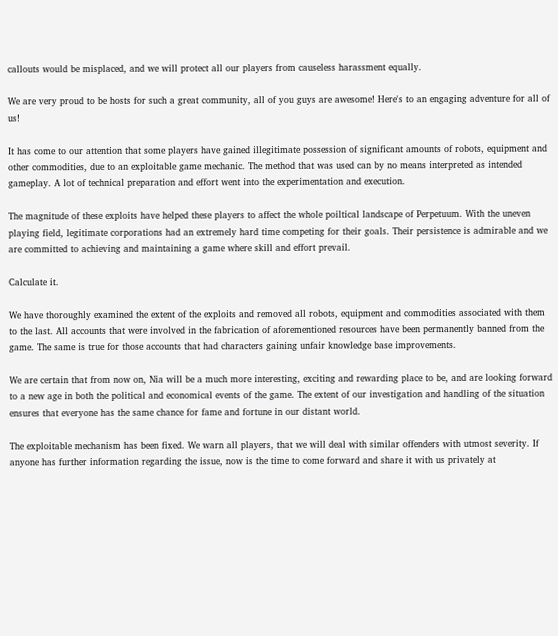callouts would be misplaced, and we will protect all our players from causeless harassment equally.

We are very proud to be hosts for such a great community, all of you guys are awesome! Here's to an engaging adventure for all of us!

It has come to our attention that some players have gained illegitimate possession of significant amounts of robots, equipment and other commodities, due to an exploitable game mechanic. The method that was used can by no means interpreted as intended gameplay. A lot of technical preparation and effort went into the experimentation and execution.

The magnitude of these exploits have helped these players to affect the whole poiltical landscape of Perpetuum. With the uneven playing field, legitimate corporations had an extremely hard time competing for their goals. Their persistence is admirable and we are committed to achieving and maintaining a game where skill and effort prevail.

Calculate it.

We have thoroughly examined the extent of the exploits and removed all robots, equipment and commodities associated with them to the last. All accounts that were involved in the fabrication of aforementioned resources have been permanently banned from the game. The same is true for those accounts that had characters gaining unfair knowledge base improvements.

We are certain that from now on, Nia will be a much more interesting, exciting and rewarding place to be, and are looking forward to a new age in both the political and economical events of the game. The extent of our investigation and handling of the situation ensures that everyone has the same chance for fame and fortune in our distant world.

The exploitable mechanism has been fixed. We warn all players, that we will deal with similar offenders with utmost severity. If anyone has further information regarding the issue, now is the time to come forward and share it with us privately at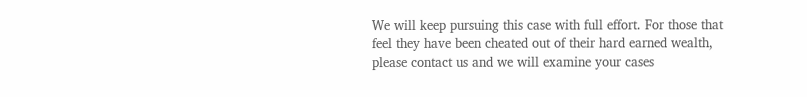We will keep pursuing this case with full effort. For those that feel they have been cheated out of their hard earned wealth, please contact us and we will examine your cases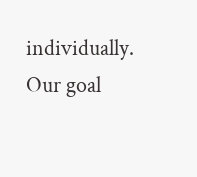individually. Our goal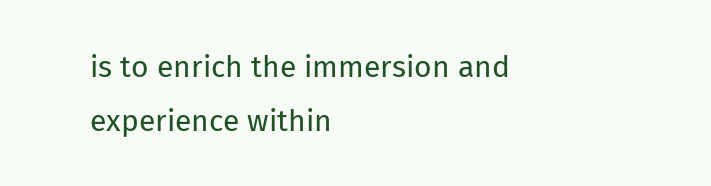is to enrich the immersion and experience within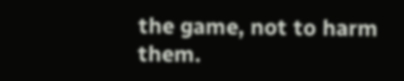the game, not to harm them.